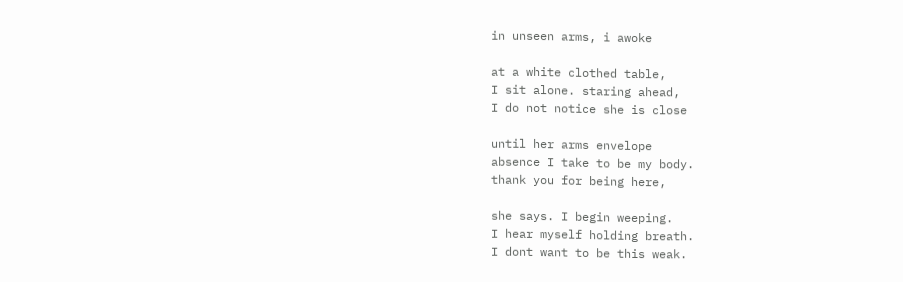in unseen arms, i awoke

at a white clothed table,
I sit alone. staring ahead,
I do not notice she is close

until her arms envelope
absence I take to be my body.
thank you for being here,

she says. I begin weeping.
I hear myself holding breath.
I dont want to be this weak.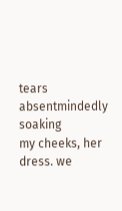tears absentmindedly soaking
my cheeks, her dress. we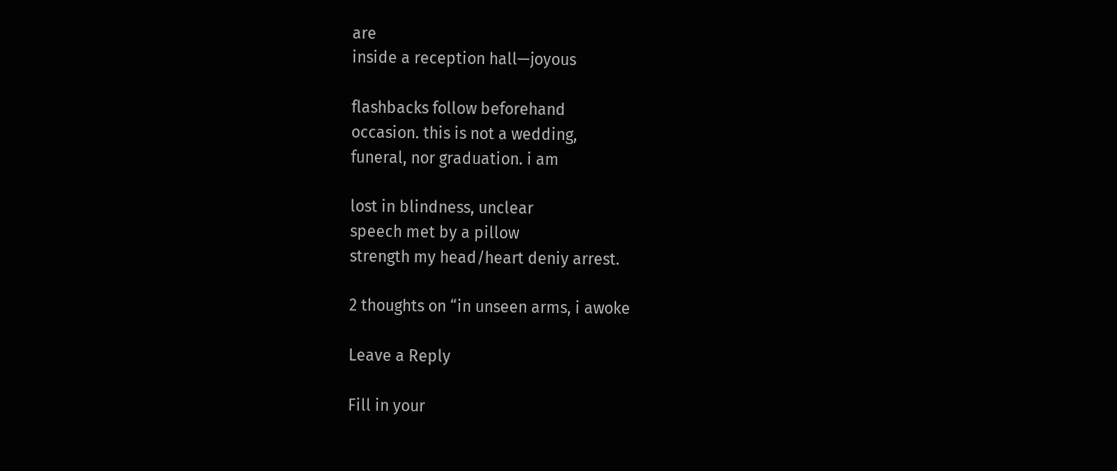are
inside a reception hall—joyous

flashbacks follow beforehand
occasion. this is not a wedding,
funeral, nor graduation. i am

lost in blindness, unclear
speech met by a pillow
strength my head/heart deniy arrest.

2 thoughts on “in unseen arms, i awoke

Leave a Reply

Fill in your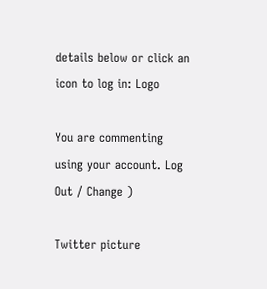details below or click an icon to log in: Logo

You are commenting using your account. Log Out / Change )

Twitter picture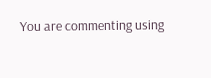You are commenting using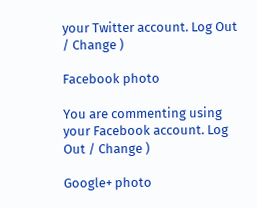your Twitter account. Log Out / Change )

Facebook photo

You are commenting using your Facebook account. Log Out / Change )

Google+ photo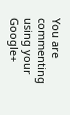You are commenting using your Google+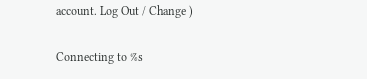account. Log Out / Change )

Connecting to %s